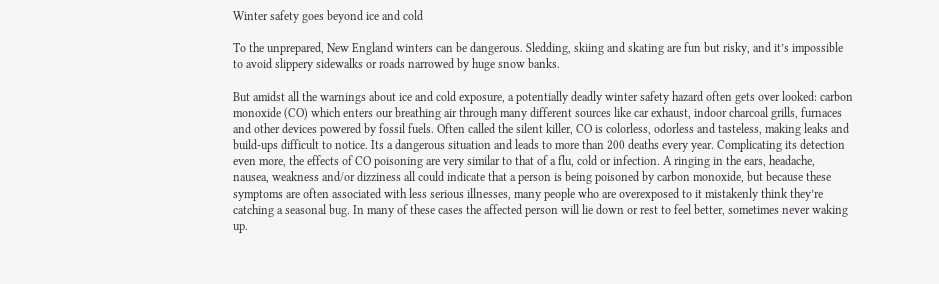Winter safety goes beyond ice and cold

To the unprepared, New England winters can be dangerous. Sledding, skiing and skating are fun but risky, and it’s impossible to avoid slippery sidewalks or roads narrowed by huge snow banks.

But amidst all the warnings about ice and cold exposure, a potentially deadly winter safety hazard often gets over looked: carbon monoxide (CO) which enters our breathing air through many different sources like car exhaust, indoor charcoal grills, furnaces and other devices powered by fossil fuels. Often called the silent killer, CO is colorless, odorless and tasteless, making leaks and build-ups difficult to notice. Its a dangerous situation and leads to more than 200 deaths every year. Complicating its detection even more, the effects of CO poisoning are very similar to that of a flu, cold or infection. A ringing in the ears, headache, nausea, weakness and/or dizziness all could indicate that a person is being poisoned by carbon monoxide, but because these symptoms are often associated with less serious illnesses, many people who are overexposed to it mistakenly think they’re catching a seasonal bug. In many of these cases the affected person will lie down or rest to feel better, sometimes never waking up.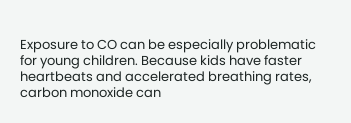Exposure to CO can be especially problematic for young children. Because kids have faster heartbeats and accelerated breathing rates, carbon monoxide can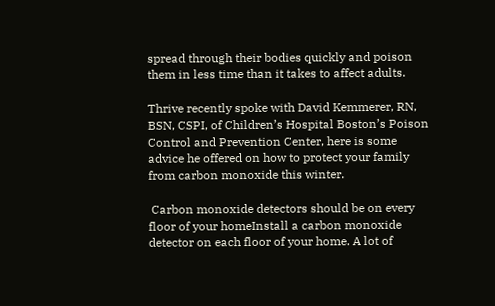spread through their bodies quickly and poison them in less time than it takes to affect adults.

Thrive recently spoke with David Kemmerer, RN, BSN, CSPI, of Children’s Hospital Boston’s Poison Control and Prevention Center, here is some advice he offered on how to protect your family from carbon monoxide this winter.

 Carbon monoxide detectors should be on every floor of your homeInstall a carbon monoxide detector on each floor of your home. A lot of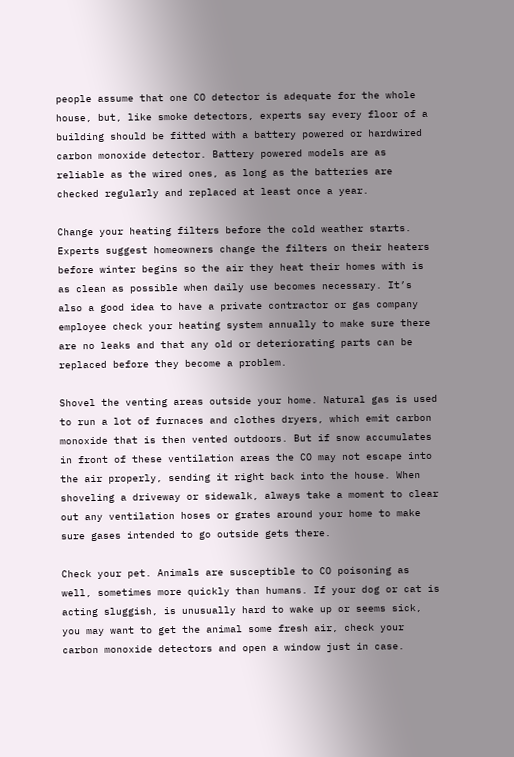people assume that one CO detector is adequate for the whole house, but, like smoke detectors, experts say every floor of a building should be fitted with a battery powered or hardwired carbon monoxide detector. Battery powered models are as reliable as the wired ones, as long as the batteries are checked regularly and replaced at least once a year.

Change your heating filters before the cold weather starts. Experts suggest homeowners change the filters on their heaters before winter begins so the air they heat their homes with is as clean as possible when daily use becomes necessary. It’s also a good idea to have a private contractor or gas company employee check your heating system annually to make sure there are no leaks and that any old or deteriorating parts can be replaced before they become a problem.

Shovel the venting areas outside your home. Natural gas is used to run a lot of furnaces and clothes dryers, which emit carbon monoxide that is then vented outdoors. But if snow accumulates in front of these ventilation areas the CO may not escape into the air properly, sending it right back into the house. When shoveling a driveway or sidewalk, always take a moment to clear out any ventilation hoses or grates around your home to make sure gases intended to go outside gets there.

Check your pet. Animals are susceptible to CO poisoning as well, sometimes more quickly than humans. If your dog or cat is acting sluggish, is unusually hard to wake up or seems sick, you may want to get the animal some fresh air, check your carbon monoxide detectors and open a window just in case.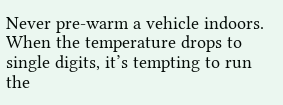Never pre-warm a vehicle indoors. When the temperature drops to single digits, it’s tempting to run the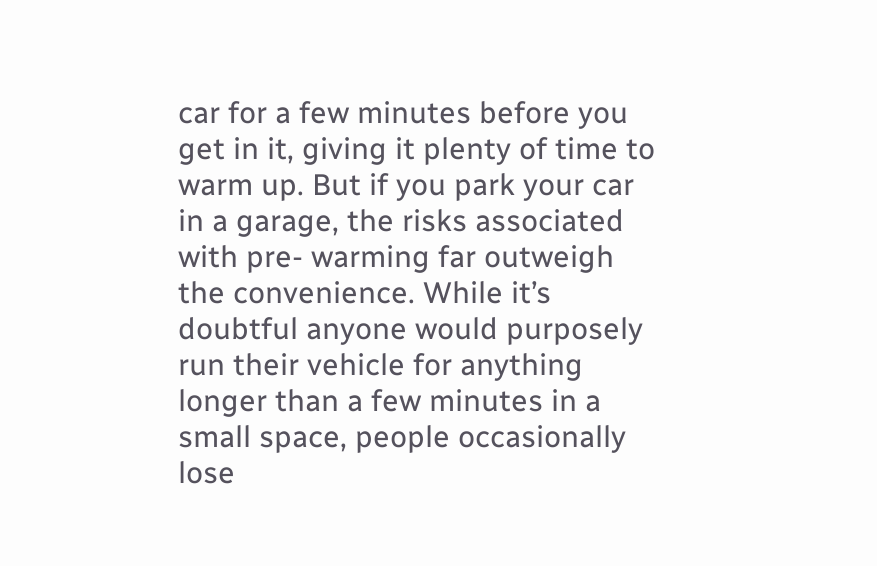car for a few minutes before you get in it, giving it plenty of time to warm up. But if you park your car in a garage, the risks associated with pre- warming far outweigh the convenience. While it’s doubtful anyone would purposely run their vehicle for anything longer than a few minutes in a small space, people occasionally lose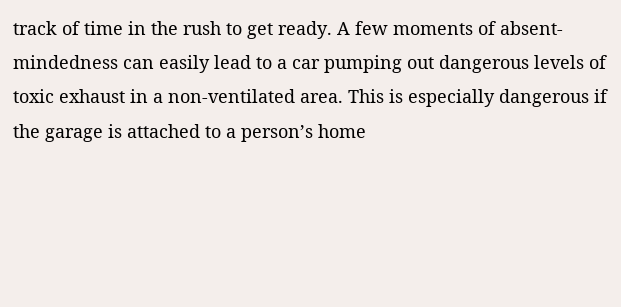track of time in the rush to get ready. A few moments of absent-mindedness can easily lead to a car pumping out dangerous levels of toxic exhaust in a non-ventilated area. This is especially dangerous if the garage is attached to a person’s home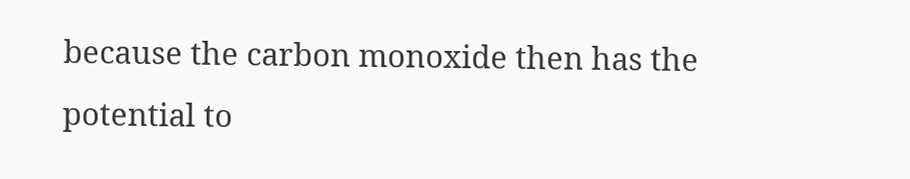because the carbon monoxide then has the potential to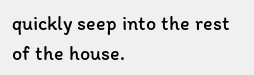quickly seep into the rest of the house.